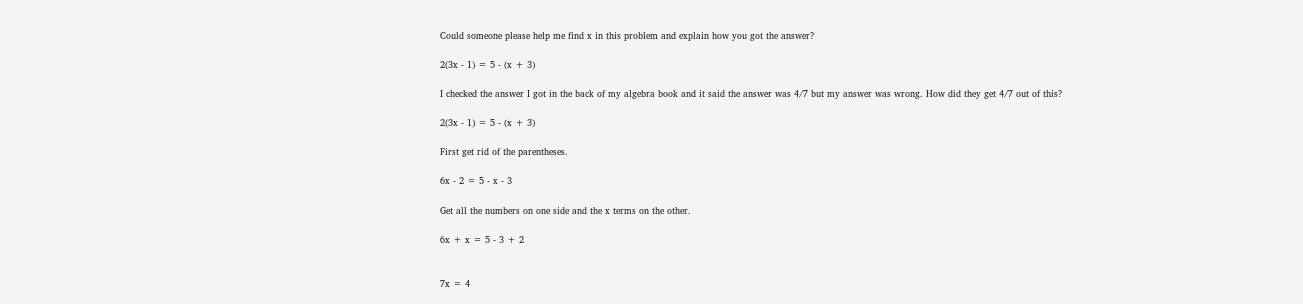Could someone please help me find x in this problem and explain how you got the answer?

2(3x - 1) = 5 - (x + 3)

I checked the answer I got in the back of my algebra book and it said the answer was 4/7 but my answer was wrong. How did they get 4/7 out of this?

2(3x - 1) = 5 - (x + 3)

First get rid of the parentheses.

6x - 2 = 5 - x - 3

Get all the numbers on one side and the x terms on the other.

6x + x = 5 - 3 + 2


7x = 4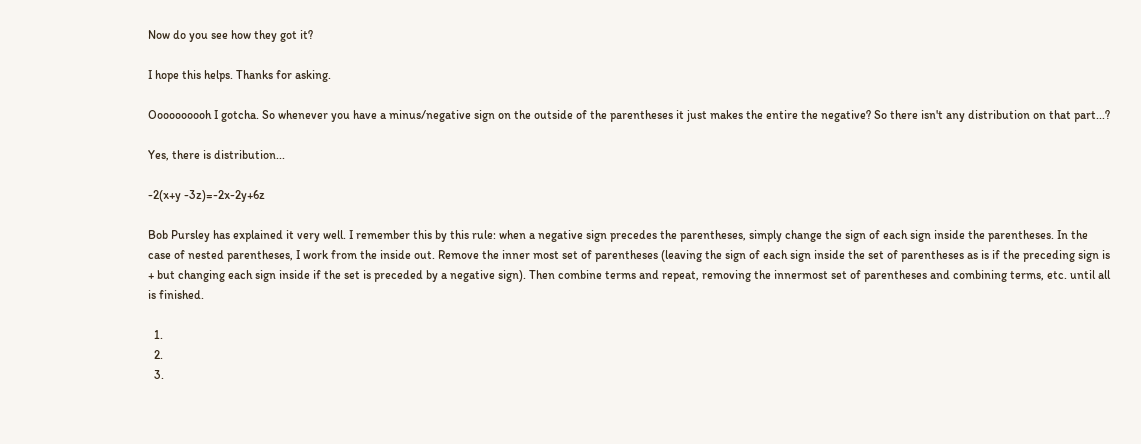Now do you see how they got it?

I hope this helps. Thanks for asking.

Oooooooooh I gotcha. So whenever you have a minus/negative sign on the outside of the parentheses it just makes the entire the negative? So there isn't any distribution on that part...?

Yes, there is distribution...

-2(x+y -3z)=-2x-2y+6z

Bob Pursley has explained it very well. I remember this by this rule: when a negative sign precedes the parentheses, simply change the sign of each sign inside the parentheses. In the case of nested parentheses, I work from the inside out. Remove the inner most set of parentheses (leaving the sign of each sign inside the set of parentheses as is if the preceding sign is + but changing each sign inside if the set is preceded by a negative sign). Then combine terms and repeat, removing the innermost set of parentheses and combining terms, etc. until all is finished.

  1.
  2.
  3.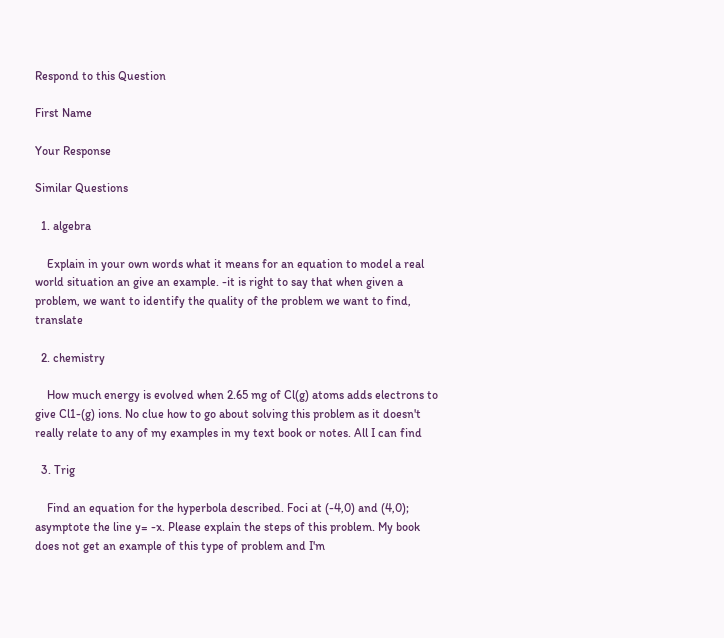Respond to this Question

First Name

Your Response

Similar Questions

  1. algebra

    Explain in your own words what it means for an equation to model a real world situation an give an example. -it is right to say that when given a problem, we want to identify the quality of the problem we want to find, translate

  2. chemistry

    How much energy is evolved when 2.65 mg of Cl(g) atoms adds electrons to give Cl1-(g) ions. No clue how to go about solving this problem as it doesn't really relate to any of my examples in my text book or notes. All I can find

  3. Trig

    Find an equation for the hyperbola described. Foci at (-4,0) and (4,0); asymptote the line y= -x. Please explain the steps of this problem. My book does not get an example of this type of problem and I'm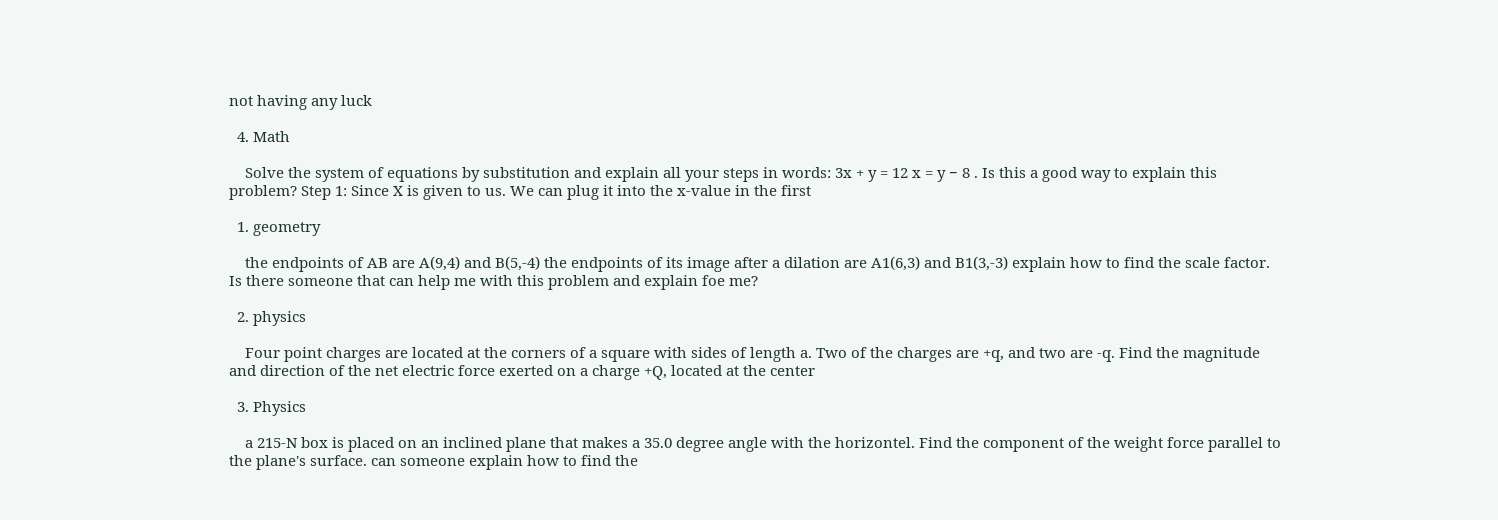not having any luck

  4. Math

    Solve the system of equations by substitution and explain all your steps in words: 3x + y = 12 x = y − 8 . Is this a good way to explain this problem? Step 1: Since X is given to us. We can plug it into the x-value in the first

  1. geometry

    the endpoints of AB are A(9,4) and B(5,-4) the endpoints of its image after a dilation are A1(6,3) and B1(3,-3) explain how to find the scale factor. Is there someone that can help me with this problem and explain foe me?

  2. physics

    Four point charges are located at the corners of a square with sides of length a. Two of the charges are +q, and two are -q. Find the magnitude and direction of the net electric force exerted on a charge +Q, located at the center

  3. Physics

    a 215-N box is placed on an inclined plane that makes a 35.0 degree angle with the horizontel. Find the component of the weight force parallel to the plane's surface. can someone explain how to find the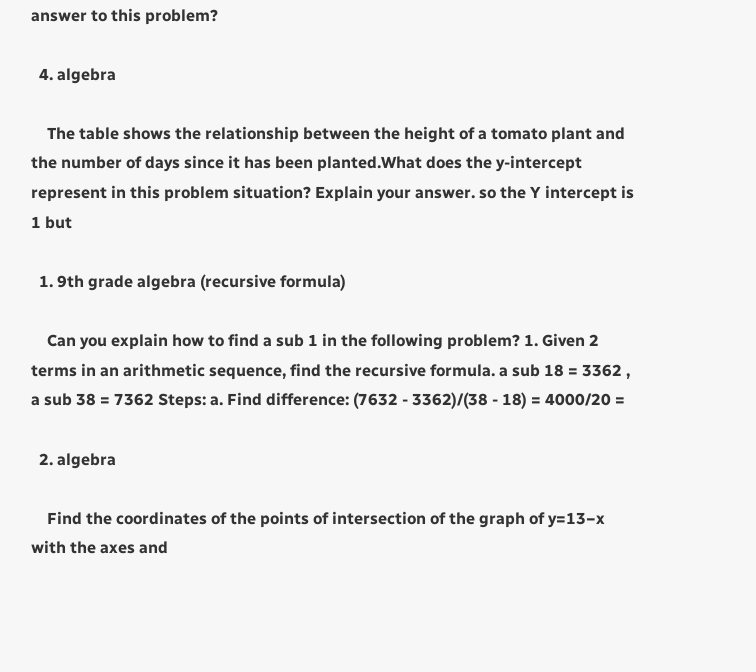answer to this problem?

  4. algebra

    The table shows the relationship between the height of a tomato plant and the number of days since it has been planted.What does the y-intercept represent in this problem situation? Explain your answer. so the Y intercept is 1 but

  1. 9th grade algebra (recursive formula)

    Can you explain how to find a sub 1 in the following problem? 1. Given 2 terms in an arithmetic sequence, find the recursive formula. a sub 18 = 3362 , a sub 38 = 7362 Steps: a. Find difference: (7632 - 3362)/(38 - 18) = 4000/20 =

  2. algebra

    Find the coordinates of the points of intersection of the graph of y=13−x with the axes and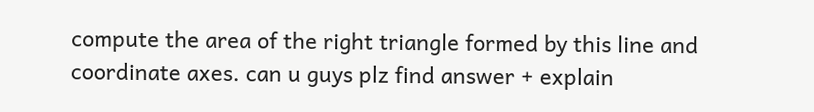compute the area of the right triangle formed by this line and coordinate axes. can u guys plz find answer + explain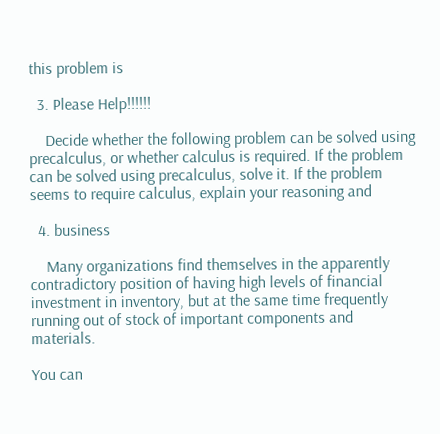this problem is

  3. Please Help!!!!!!

    Decide whether the following problem can be solved using precalculus, or whether calculus is required. If the problem can be solved using precalculus, solve it. If the problem seems to require calculus, explain your reasoning and

  4. business

    Many organizations find themselves in the apparently contradictory position of having high levels of financial investment in inventory, but at the same time frequently running out of stock of important components and materials.

You can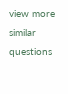view more similar questions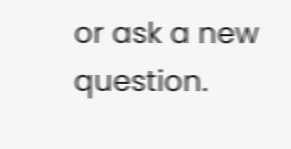or ask a new question.